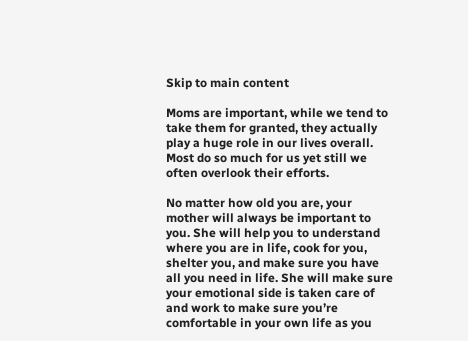Skip to main content

Moms are important, while we tend to take them for granted, they actually play a huge role in our lives overall. Most do so much for us yet still we often overlook their efforts.

No matter how old you are, your mother will always be important to you. She will help you to understand where you are in life, cook for you, shelter you, and make sure you have all you need in life. She will make sure your emotional side is taken care of and work to make sure you’re comfortable in your own life as you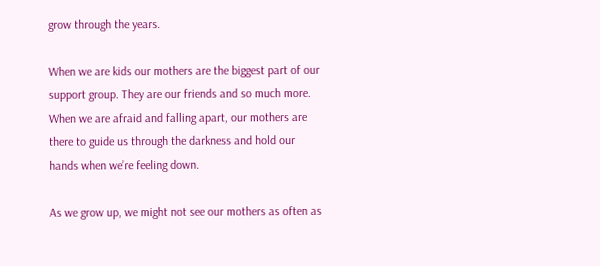grow through the years.

When we are kids our mothers are the biggest part of our support group. They are our friends and so much more. When we are afraid and falling apart, our mothers are there to guide us through the darkness and hold our hands when we’re feeling down.

As we grow up, we might not see our mothers as often as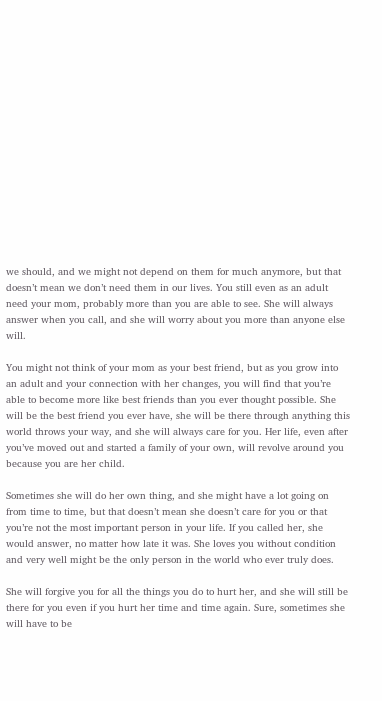we should, and we might not depend on them for much anymore, but that doesn’t mean we don’t need them in our lives. You still even as an adult need your mom, probably more than you are able to see. She will always answer when you call, and she will worry about you more than anyone else will.

You might not think of your mom as your best friend, but as you grow into an adult and your connection with her changes, you will find that you’re able to become more like best friends than you ever thought possible. She will be the best friend you ever have, she will be there through anything this world throws your way, and she will always care for you. Her life, even after you’ve moved out and started a family of your own, will revolve around you because you are her child.

Sometimes she will do her own thing, and she might have a lot going on from time to time, but that doesn’t mean she doesn’t care for you or that you’re not the most important person in your life. If you called her, she would answer, no matter how late it was. She loves you without condition and very well might be the only person in the world who ever truly does.

She will forgive you for all the things you do to hurt her, and she will still be there for you even if you hurt her time and time again. Sure, sometimes she will have to be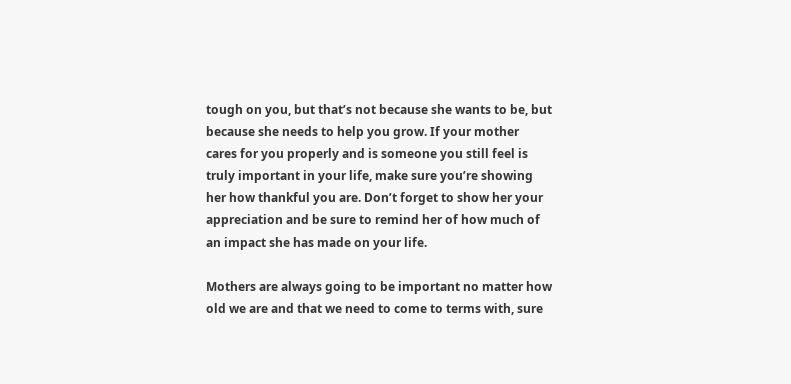tough on you, but that’s not because she wants to be, but because she needs to help you grow. If your mother cares for you properly and is someone you still feel is truly important in your life, make sure you’re showing her how thankful you are. Don’t forget to show her your appreciation and be sure to remind her of how much of an impact she has made on your life.

Mothers are always going to be important no matter how old we are and that we need to come to terms with, sure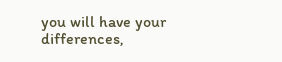you will have your differences,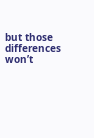but those differences won’t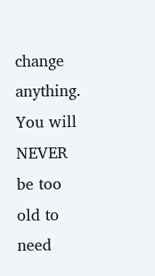change anything. You will NEVER be too old to need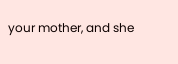your mother, and she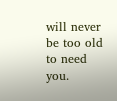will never be too old to need you.